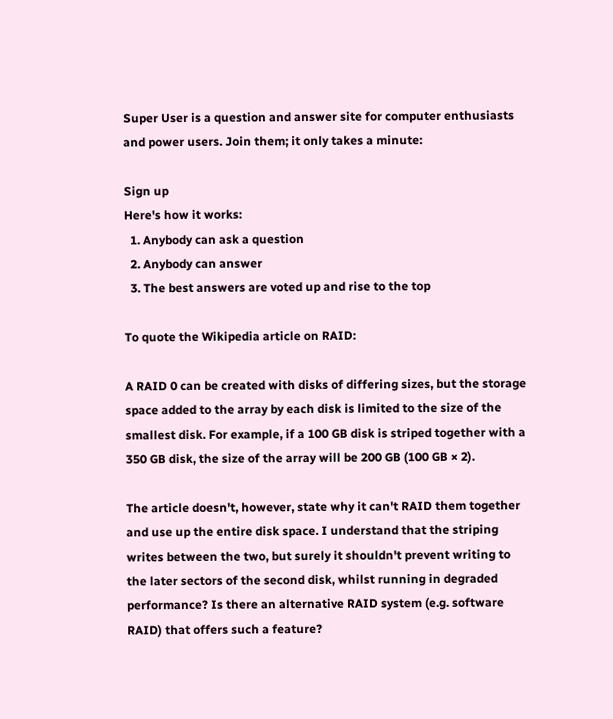Super User is a question and answer site for computer enthusiasts and power users. Join them; it only takes a minute:

Sign up
Here's how it works:
  1. Anybody can ask a question
  2. Anybody can answer
  3. The best answers are voted up and rise to the top

To quote the Wikipedia article on RAID:

A RAID 0 can be created with disks of differing sizes, but the storage space added to the array by each disk is limited to the size of the smallest disk. For example, if a 100 GB disk is striped together with a 350 GB disk, the size of the array will be 200 GB (100 GB × 2).

The article doesn't, however, state why it can't RAID them together and use up the entire disk space. I understand that the striping writes between the two, but surely it shouldn't prevent writing to the later sectors of the second disk, whilst running in degraded performance? Is there an alternative RAID system (e.g. software RAID) that offers such a feature?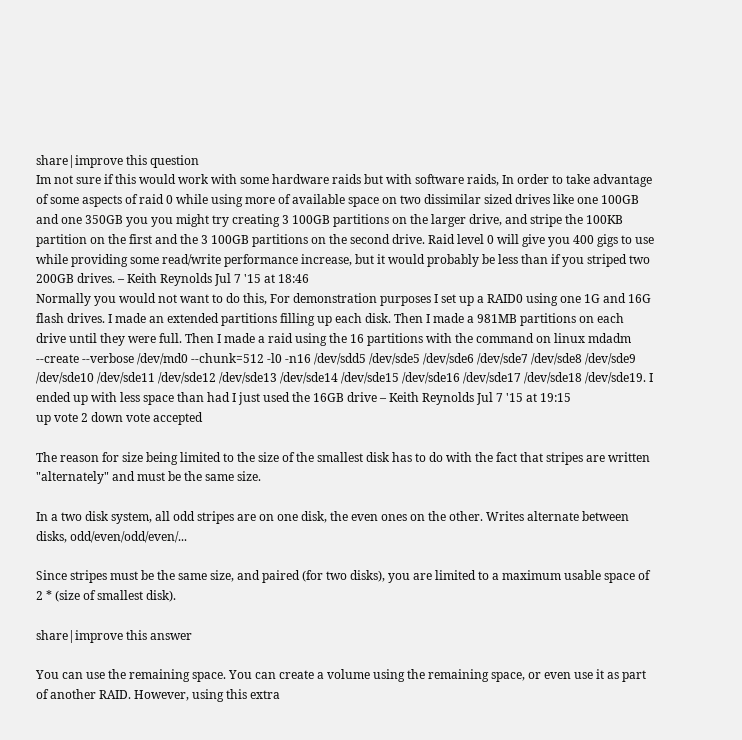share|improve this question
Im not sure if this would work with some hardware raids but with software raids, In order to take advantage of some aspects of raid 0 while using more of available space on two dissimilar sized drives like one 100GB and one 350GB you you might try creating 3 100GB partitions on the larger drive, and stripe the 100KB partition on the first and the 3 100GB partitions on the second drive. Raid level 0 will give you 400 gigs to use while providing some read/write performance increase, but it would probably be less than if you striped two 200GB drives. – Keith Reynolds Jul 7 '15 at 18:46
Normally you would not want to do this, For demonstration purposes I set up a RAID0 using one 1G and 16G flash drives. I made an extended partitions filling up each disk. Then I made a 981MB partitions on each drive until they were full. Then I made a raid using the 16 partitions with the command on linux mdadm --create --verbose /dev/md0 --chunk=512 -l0 -n16 /dev/sdd5 /dev/sde5 /dev/sde6 /dev/sde7 /dev/sde8 /dev/sde9 /dev/sde10 /dev/sde11 /dev/sde12 /dev/sde13 /dev/sde14 /dev/sde15 /dev/sde16 /dev/sde17 /dev/sde18 /dev/sde19. I ended up with less space than had I just used the 16GB drive – Keith Reynolds Jul 7 '15 at 19:15
up vote 2 down vote accepted

The reason for size being limited to the size of the smallest disk has to do with the fact that stripes are written "alternately" and must be the same size.

In a two disk system, all odd stripes are on one disk, the even ones on the other. Writes alternate between disks, odd/even/odd/even/...

Since stripes must be the same size, and paired (for two disks), you are limited to a maximum usable space of 2 * (size of smallest disk).

share|improve this answer

You can use the remaining space. You can create a volume using the remaining space, or even use it as part of another RAID. However, using this extra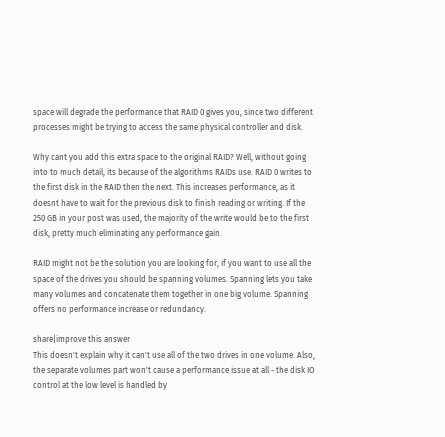space will degrade the performance that RAID 0 gives you, since two different processes might be trying to access the same physical controller and disk.

Why cant you add this extra space to the original RAID? Well, without going into to much detail, its because of the algorithms RAIDs use. RAID 0 writes to the first disk in the RAID then the next. This increases performance, as it doesnt have to wait for the previous disk to finish reading or writing. If the 250 GB in your post was used, the majority of the write would be to the first disk, pretty much eliminating any performance gain.

RAID might not be the solution you are looking for, if you want to use all the space of the drives you should be spanning volumes. Spanning lets you take many volumes and concatenate them together in one big volume. Spanning offers no performance increase or redundancy.

share|improve this answer
This doesn't explain why it can't use all of the two drives in one volume. Also, the separate volumes part won't cause a performance issue at all - the disk IO control at the low level is handled by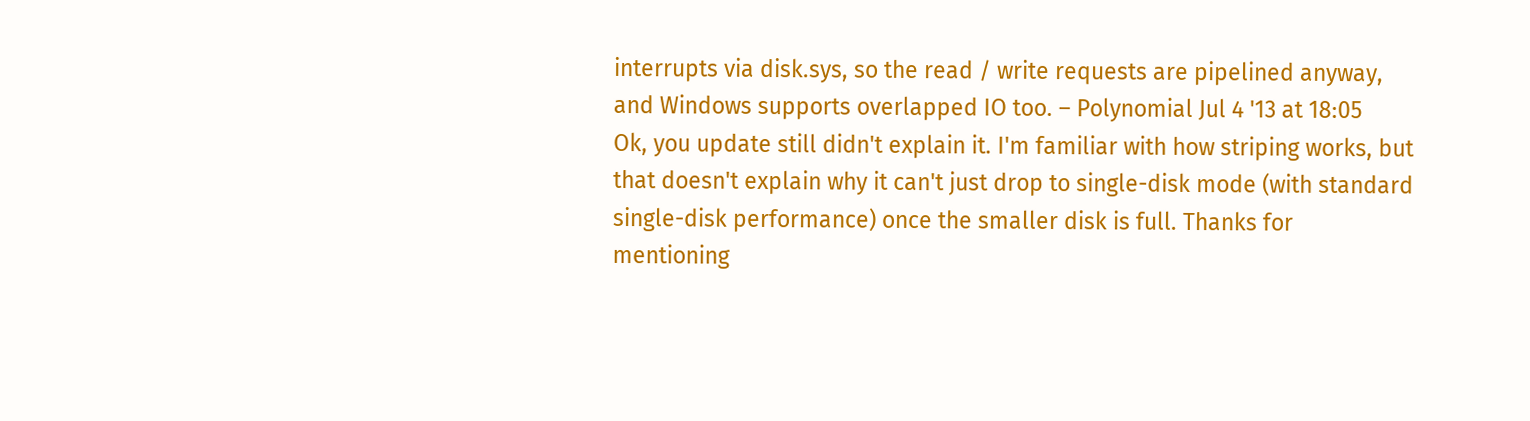interrupts via disk.sys, so the read / write requests are pipelined anyway, and Windows supports overlapped IO too. – Polynomial Jul 4 '13 at 18:05
Ok, you update still didn't explain it. I'm familiar with how striping works, but that doesn't explain why it can't just drop to single-disk mode (with standard single-disk performance) once the smaller disk is full. Thanks for mentioning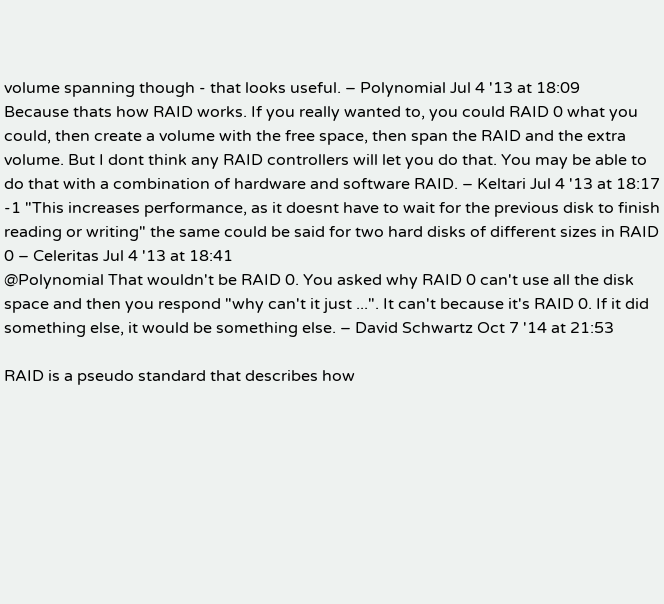volume spanning though - that looks useful. – Polynomial Jul 4 '13 at 18:09
Because thats how RAID works. If you really wanted to, you could RAID 0 what you could, then create a volume with the free space, then span the RAID and the extra volume. But I dont think any RAID controllers will let you do that. You may be able to do that with a combination of hardware and software RAID. – Keltari Jul 4 '13 at 18:17
-1 "This increases performance, as it doesnt have to wait for the previous disk to finish reading or writing" the same could be said for two hard disks of different sizes in RAID 0 – Celeritas Jul 4 '13 at 18:41
@Polynomial That wouldn't be RAID 0. You asked why RAID 0 can't use all the disk space and then you respond "why can't it just ...". It can't because it's RAID 0. If it did something else, it would be something else. – David Schwartz Oct 7 '14 at 21:53

RAID is a pseudo standard that describes how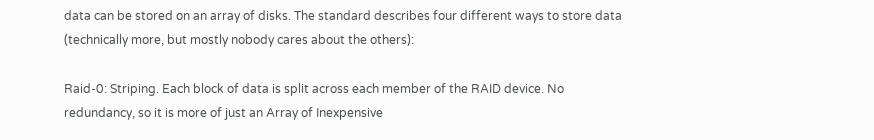data can be stored on an array of disks. The standard describes four different ways to store data (technically more, but mostly nobody cares about the others):

Raid-0: Striping. Each block of data is split across each member of the RAID device. No redundancy, so it is more of just an Array of Inexpensive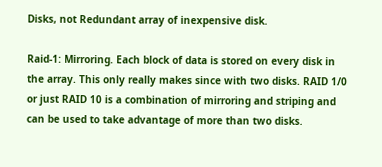Disks, not Redundant array of inexpensive disk.

Raid-1: Mirroring. Each block of data is stored on every disk in the array. This only really makes since with two disks. RAID 1/0 or just RAID 10 is a combination of mirroring and striping and can be used to take advantage of more than two disks.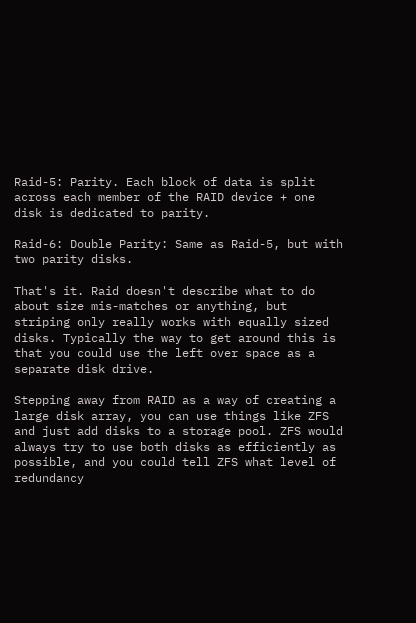Raid-5: Parity. Each block of data is split across each member of the RAID device + one disk is dedicated to parity.

Raid-6: Double Parity: Same as Raid-5, but with two parity disks.

That's it. Raid doesn't describe what to do about size mis-matches or anything, but striping only really works with equally sized disks. Typically the way to get around this is that you could use the left over space as a separate disk drive.

Stepping away from RAID as a way of creating a large disk array, you can use things like ZFS and just add disks to a storage pool. ZFS would always try to use both disks as efficiently as possible, and you could tell ZFS what level of redundancy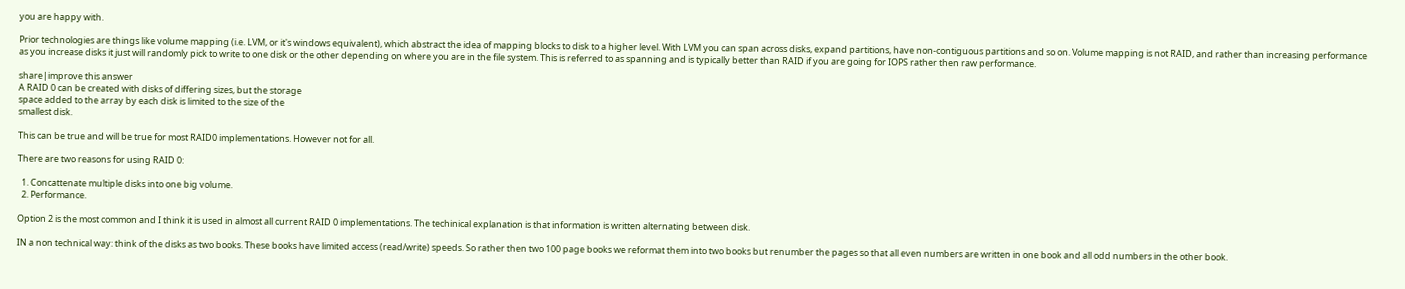you are happy with.

Prior technologies are things like volume mapping (i.e. LVM, or it's windows equivalent), which abstract the idea of mapping blocks to disk to a higher level. With LVM you can span across disks, expand partitions, have non-contiguous partitions and so on. Volume mapping is not RAID, and rather than increasing performance as you increase disks it just will randomly pick to write to one disk or the other depending on where you are in the file system. This is referred to as spanning and is typically better than RAID if you are going for IOPS rather then raw performance.

share|improve this answer
A RAID 0 can be created with disks of differing sizes, but the storage
space added to the array by each disk is limited to the size of the
smallest disk.

This can be true and will be true for most RAID0 implementations. However not for all.

There are two reasons for using RAID 0:

  1. Concattenate multiple disks into one big volume.
  2. Performance.

Option 2 is the most common and I think it is used in almost all current RAID 0 implementations. The techinical explanation is that information is written alternating between disk.

IN a non technical way: think of the disks as two books. These books have limited access (read/write) speeds. So rather then two 100 page books we reformat them into two books but renumber the pages so that all even numbers are written in one book and all odd numbers in the other book.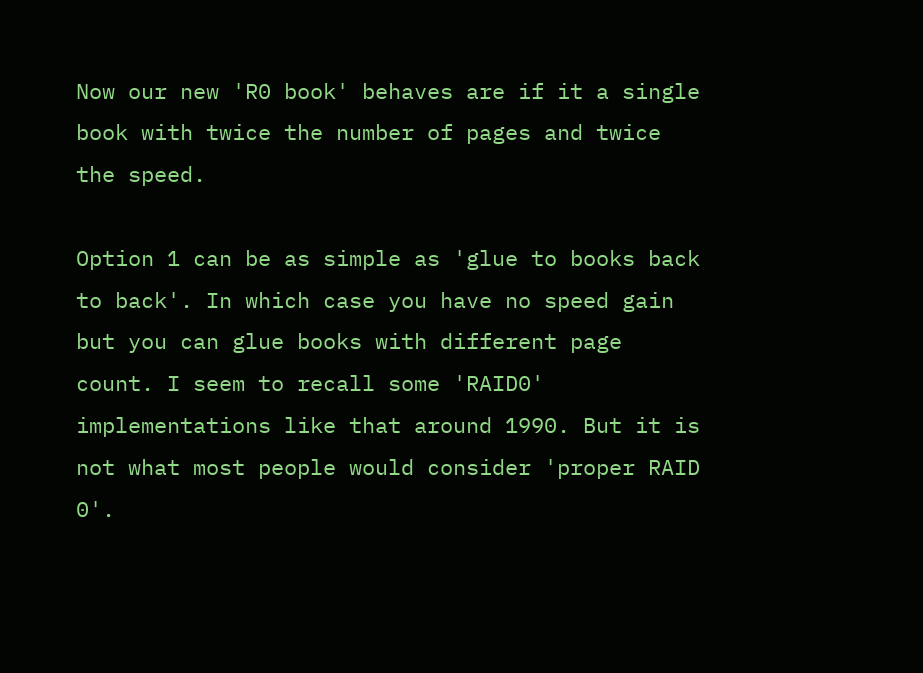Now our new 'R0 book' behaves are if it a single book with twice the number of pages and twice the speed.

Option 1 can be as simple as 'glue to books back to back'. In which case you have no speed gain but you can glue books with different page count. I seem to recall some 'RAID0' implementations like that around 1990. But it is not what most people would consider 'proper RAID 0'.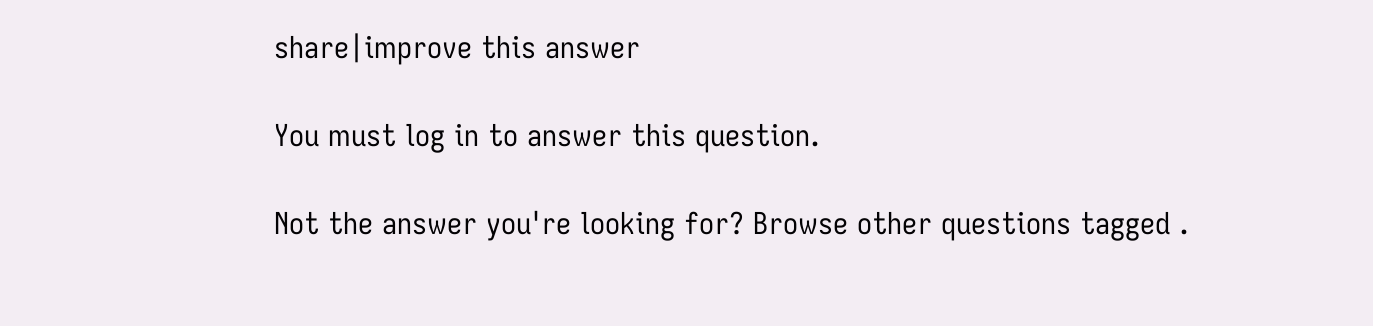share|improve this answer

You must log in to answer this question.

Not the answer you're looking for? Browse other questions tagged .